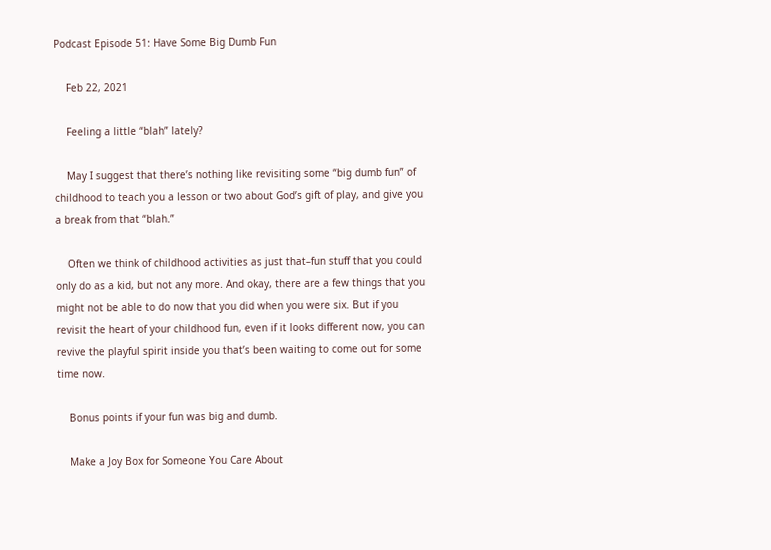Podcast Episode 51: Have Some Big Dumb Fun

    Feb 22, 2021

    Feeling a little “blah” lately?

    May I suggest that there’s nothing like revisiting some “big dumb fun” of childhood to teach you a lesson or two about God’s gift of play, and give you a break from that “blah.”

    Often we think of childhood activities as just that–fun stuff that you could only do as a kid, but not any more. And okay, there are a few things that you might not be able to do now that you did when you were six. But if you revisit the heart of your childhood fun, even if it looks different now, you can revive the playful spirit inside you that’s been waiting to come out for some time now.

    Bonus points if your fun was big and dumb.

    Make a Joy Box for Someone You Care About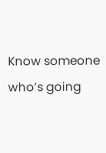Know someone who’s going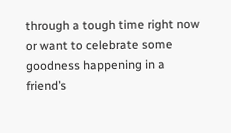through a tough time right now or want to celebrate some goodness happening in a friend’s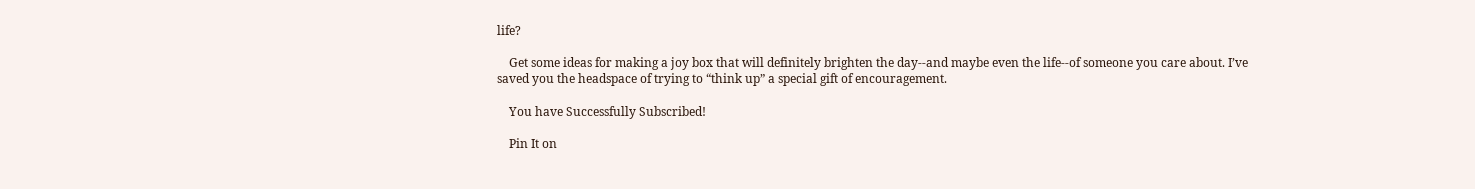life?

    Get some ideas for making a joy box that will definitely brighten the day--and maybe even the life--of someone you care about. I’ve saved you the headspace of trying to “think up” a special gift of encouragement.

    You have Successfully Subscribed!

    Pin It on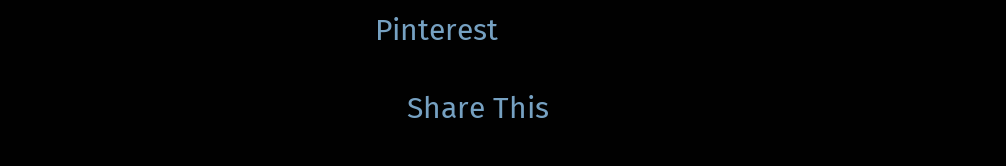Pinterest

    Share This